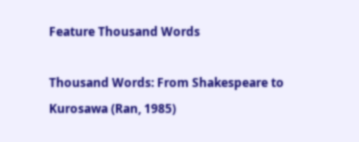Feature Thousand Words

Thousand Words: From Shakespeare to Kurosawa (Ran, 1985)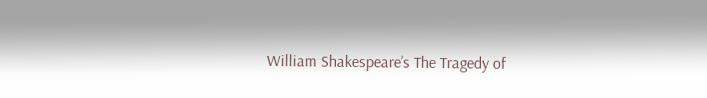William Shakespeare’s The Tragedy of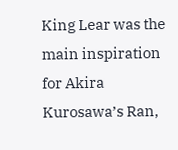King Lear was the main inspiration for Akira Kurosawa’s Ran,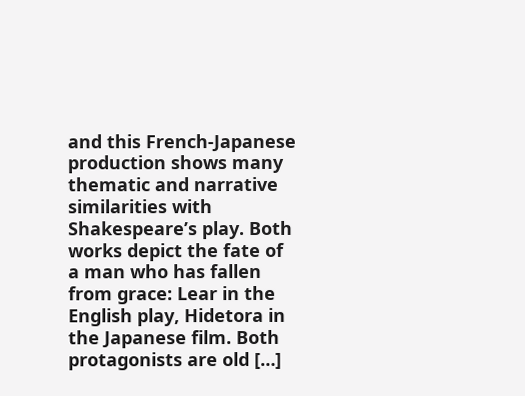and this French-Japanese production shows many thematic and narrative similarities with Shakespeare’s play. Both works depict the fate of a man who has fallen from grace: Lear in the English play, Hidetora in the Japanese film. Both protagonists are old […]